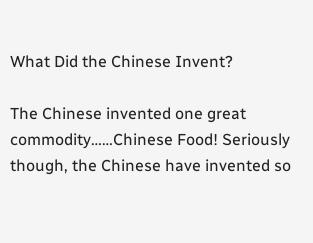What Did the Chinese Invent?

The Chinese invented one great commodity……Chinese Food! Seriously though, the Chinese have invented so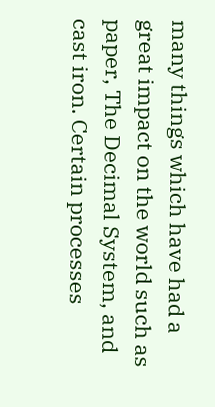many things which have had a great impact on the world such as paper, The Decimal System, and cast iron. Certain processes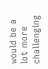would be a lot more challenging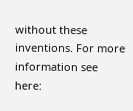without these inventions. For more information see here: